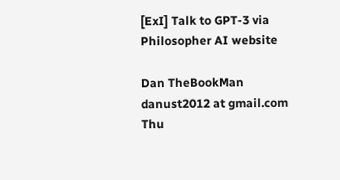[ExI] Talk to GPT-3 via Philosopher AI website

Dan TheBookMan danust2012 at gmail.com
Thu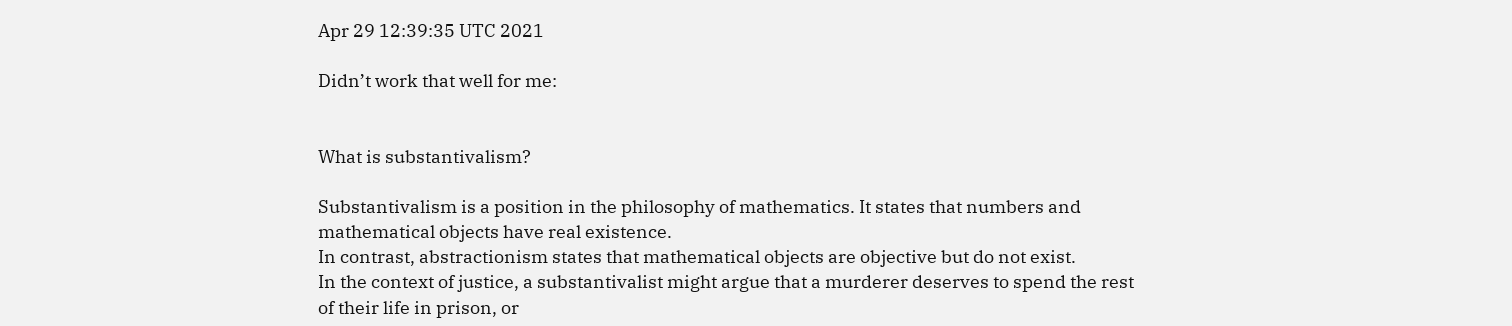Apr 29 12:39:35 UTC 2021

Didn’t work that well for me:


What is substantivalism?

Substantivalism is a position in the philosophy of mathematics. It states that numbers and mathematical objects have real existence.
In contrast, abstractionism states that mathematical objects are objective but do not exist.
In the context of justice, a substantivalist might argue that a murderer deserves to spend the rest of their life in prison, or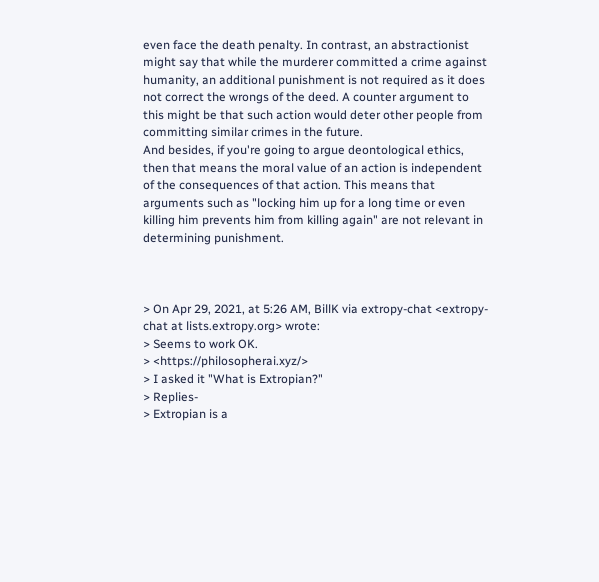even face the death penalty. In contrast, an abstractionist might say that while the murderer committed a crime against humanity, an additional punishment is not required as it does not correct the wrongs of the deed. A counter argument to this might be that such action would deter other people from committing similar crimes in the future.
And besides, if you're going to argue deontological ethics, then that means the moral value of an action is independent of the consequences of that action. This means that arguments such as "locking him up for a long time or even killing him prevents him from killing again" are not relevant in determining punishment.



> On Apr 29, 2021, at 5:26 AM, BillK via extropy-chat <extropy-chat at lists.extropy.org> wrote:
> Seems to work OK.
> <https://philosopherai.xyz/>
> I asked it "What is Extropian?"
> Replies-
> Extropian is a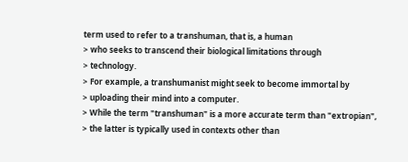term used to refer to a transhuman, that is, a human
> who seeks to transcend their biological limitations through
> technology.
> For example, a transhumanist might seek to become immortal by
> uploading their mind into a computer.
> While the term "transhuman" is a more accurate term than "extropian",
> the latter is typically used in contexts other than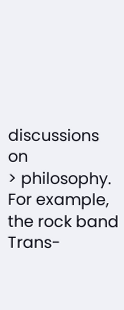discussions on
> philosophy. For example, the rock band Trans-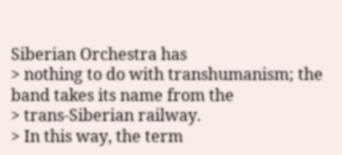Siberian Orchestra has
> nothing to do with transhumanism; the band takes its name from the
> trans-Siberian railway.
> In this way, the term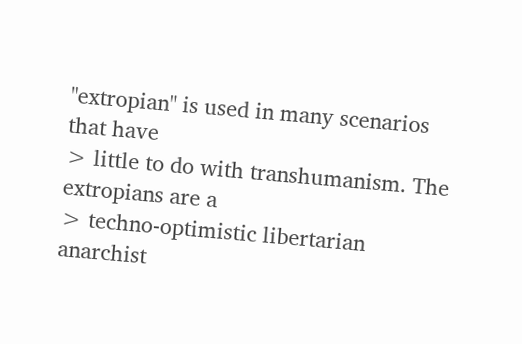"extropian" is used in many scenarios that have
> little to do with transhumanism. The extropians are a
> techno-optimistic libertarian anarchist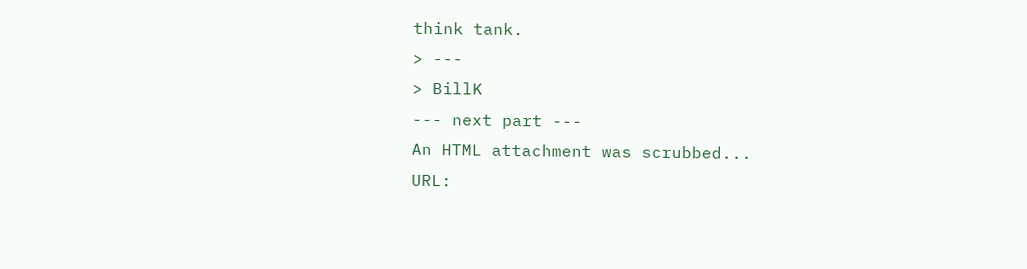think tank.
> ---
> BillK
--- next part ---
An HTML attachment was scrubbed...
URL: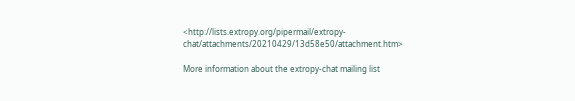<http://lists.extropy.org/pipermail/extropy-chat/attachments/20210429/13d58e50/attachment.htm>

More information about the extropy-chat mailing list